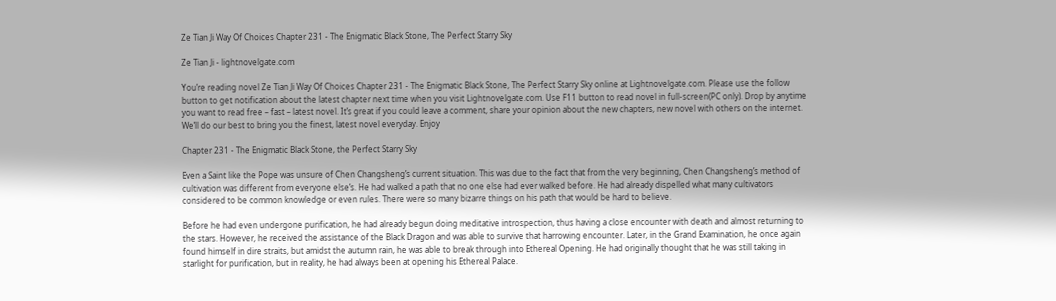Ze Tian Ji Way Of Choices Chapter 231 - The Enigmatic Black Stone, The Perfect Starry Sky

Ze Tian Ji - lightnovelgate.com

You’re reading novel Ze Tian Ji Way Of Choices Chapter 231 - The Enigmatic Black Stone, The Perfect Starry Sky online at Lightnovelgate.com. Please use the follow button to get notification about the latest chapter next time when you visit Lightnovelgate.com. Use F11 button to read novel in full-screen(PC only). Drop by anytime you want to read free – fast – latest novel. It’s great if you could leave a comment, share your opinion about the new chapters, new novel with others on the internet. We’ll do our best to bring you the finest, latest novel everyday. Enjoy

Chapter 231 - The Enigmatic Black Stone, the Perfect Starry Sky

Even a Saint like the Pope was unsure of Chen Changsheng’s current situation. This was due to the fact that from the very beginning, Chen Changsheng’s method of cultivation was different from everyone else’s. He had walked a path that no one else had ever walked before. He had already dispelled what many cultivators considered to be common knowledge or even rules. There were so many bizarre things on his path that would be hard to believe.

Before he had even undergone purification, he had already begun doing meditative introspection, thus having a close encounter with death and almost returning to the stars. However, he received the assistance of the Black Dragon and was able to survive that harrowing encounter. Later, in the Grand Examination, he once again found himself in dire straits, but amidst the autumn rain, he was able to break through into Ethereal Opening. He had originally thought that he was still taking in starlight for purification, but in reality, he had always been at opening his Ethereal Palace.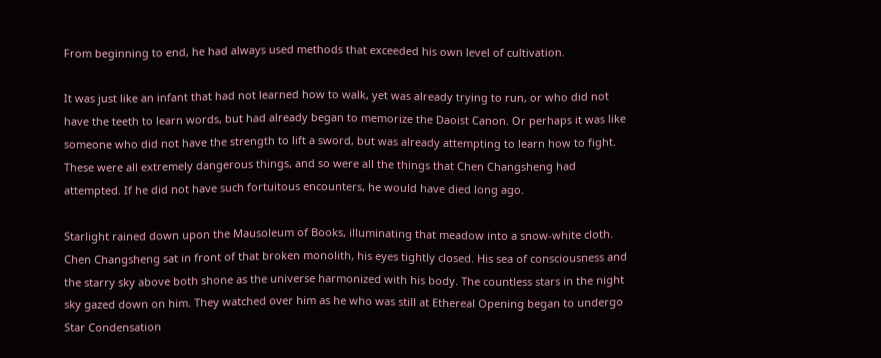From beginning to end, he had always used methods that exceeded his own level of cultivation.

It was just like an infant that had not learned how to walk, yet was already trying to run, or who did not have the teeth to learn words, but had already began to memorize the Daoist Canon. Or perhaps it was like someone who did not have the strength to lift a sword, but was already attempting to learn how to fight. These were all extremely dangerous things, and so were all the things that Chen Changsheng had attempted. If he did not have such fortuitous encounters, he would have died long ago.

Starlight rained down upon the Mausoleum of Books, illuminating that meadow into a snow-white cloth. Chen Changsheng sat in front of that broken monolith, his eyes tightly closed. His sea of consciousness and the starry sky above both shone as the universe harmonized with his body. The countless stars in the night sky gazed down on him. They watched over him as he who was still at Ethereal Opening began to undergo Star Condensation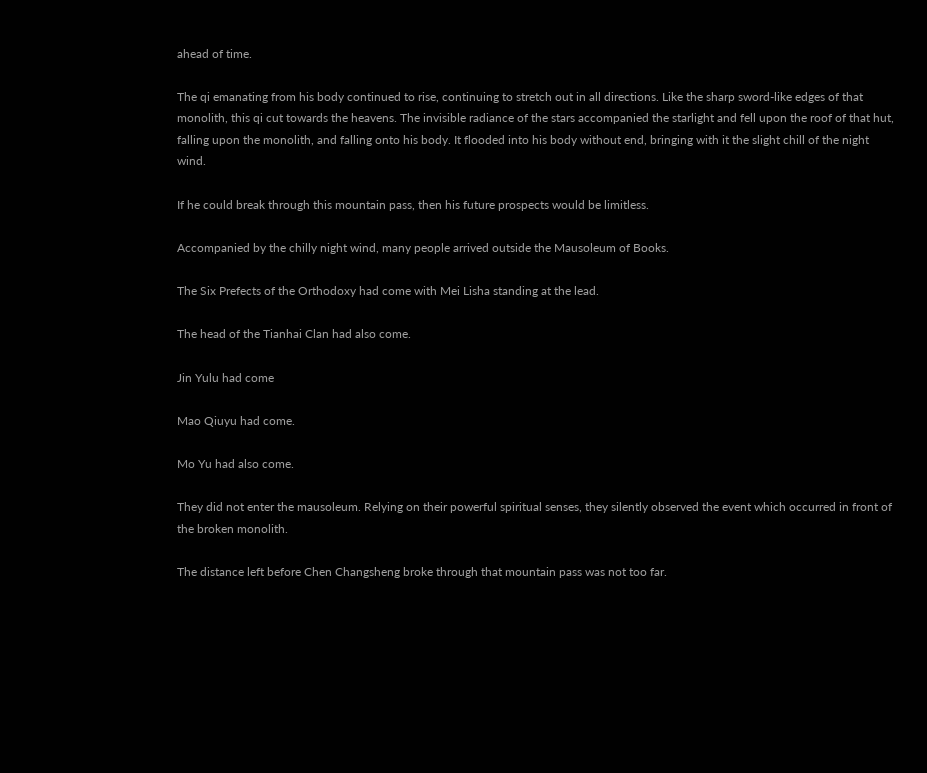ahead of time.

The qi emanating from his body continued to rise, continuing to stretch out in all directions. Like the sharp sword-like edges of that monolith, this qi cut towards the heavens. The invisible radiance of the stars accompanied the starlight and fell upon the roof of that hut, falling upon the monolith, and falling onto his body. It flooded into his body without end, bringing with it the slight chill of the night wind.

If he could break through this mountain pass, then his future prospects would be limitless.

Accompanied by the chilly night wind, many people arrived outside the Mausoleum of Books.

The Six Prefects of the Orthodoxy had come with Mei Lisha standing at the lead.

The head of the Tianhai Clan had also come.

Jin Yulu had come

Mao Qiuyu had come.

Mo Yu had also come.

They did not enter the mausoleum. Relying on their powerful spiritual senses, they silently observed the event which occurred in front of the broken monolith.

The distance left before Chen Changsheng broke through that mountain pass was not too far.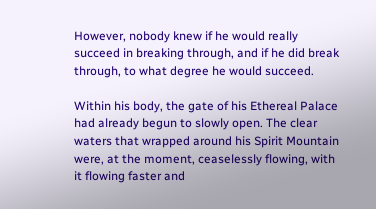However, nobody knew if he would really succeed in breaking through, and if he did break through, to what degree he would succeed.

Within his body, the gate of his Ethereal Palace had already begun to slowly open. The clear waters that wrapped around his Spirit Mountain were, at the moment, ceaselessly flowing, with it flowing faster and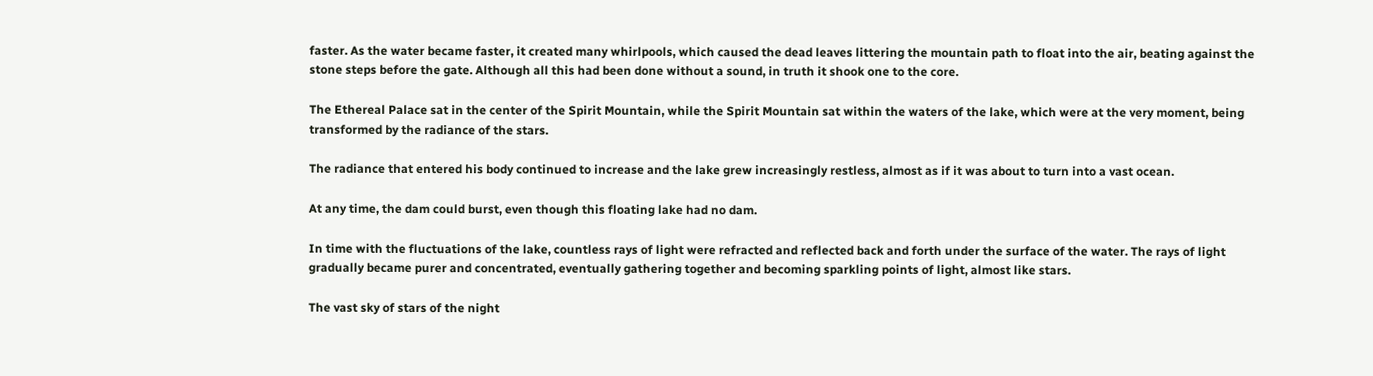faster. As the water became faster, it created many whirlpools, which caused the dead leaves littering the mountain path to float into the air, beating against the stone steps before the gate. Although all this had been done without a sound, in truth it shook one to the core.

The Ethereal Palace sat in the center of the Spirit Mountain, while the Spirit Mountain sat within the waters of the lake, which were at the very moment, being transformed by the radiance of the stars.

The radiance that entered his body continued to increase and the lake grew increasingly restless, almost as if it was about to turn into a vast ocean.

At any time, the dam could burst, even though this floating lake had no dam.

In time with the fluctuations of the lake, countless rays of light were refracted and reflected back and forth under the surface of the water. The rays of light gradually became purer and concentrated, eventually gathering together and becoming sparkling points of light, almost like stars.

The vast sky of stars of the night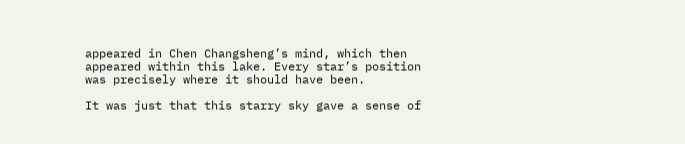appeared in Chen Changsheng’s mind, which then appeared within this lake. Every star’s position was precisely where it should have been.

It was just that this starry sky gave a sense of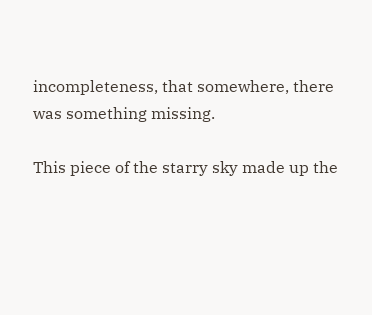incompleteness, that somewhere, there was something missing.

This piece of the starry sky made up the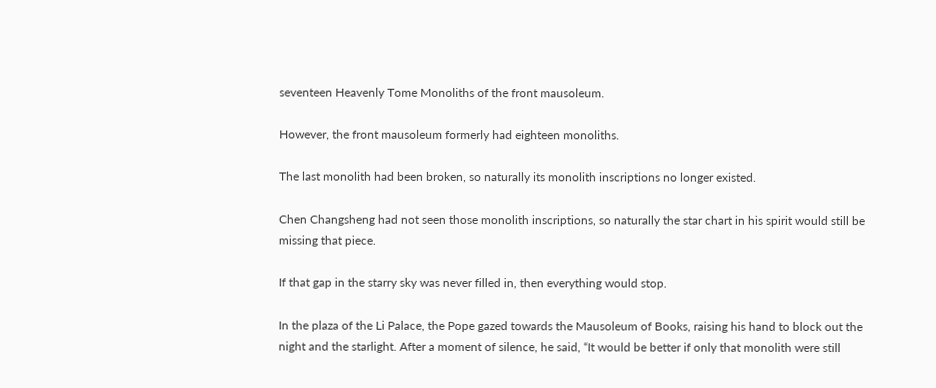seventeen Heavenly Tome Monoliths of the front mausoleum.

However, the front mausoleum formerly had eighteen monoliths.

The last monolith had been broken, so naturally its monolith inscriptions no longer existed.

Chen Changsheng had not seen those monolith inscriptions, so naturally the star chart in his spirit would still be missing that piece.

If that gap in the starry sky was never filled in, then everything would stop.

In the plaza of the Li Palace, the Pope gazed towards the Mausoleum of Books, raising his hand to block out the night and the starlight. After a moment of silence, he said, “It would be better if only that monolith were still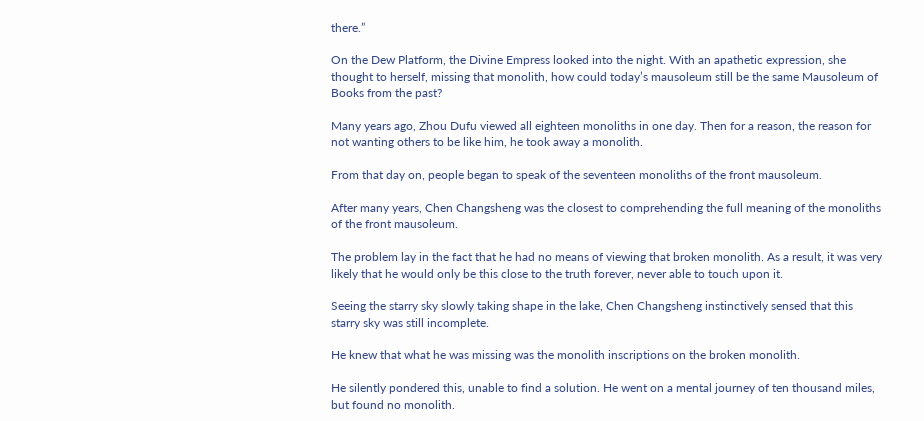there.”

On the Dew Platform, the Divine Empress looked into the night. With an apathetic expression, she thought to herself, missing that monolith, how could today’s mausoleum still be the same Mausoleum of Books from the past?

Many years ago, Zhou Dufu viewed all eighteen monoliths in one day. Then for a reason, the reason for not wanting others to be like him, he took away a monolith.

From that day on, people began to speak of the seventeen monoliths of the front mausoleum.

After many years, Chen Changsheng was the closest to comprehending the full meaning of the monoliths of the front mausoleum.

The problem lay in the fact that he had no means of viewing that broken monolith. As a result, it was very likely that he would only be this close to the truth forever, never able to touch upon it.

Seeing the starry sky slowly taking shape in the lake, Chen Changsheng instinctively sensed that this starry sky was still incomplete.

He knew that what he was missing was the monolith inscriptions on the broken monolith.

He silently pondered this, unable to find a solution. He went on a mental journey of ten thousand miles, but found no monolith.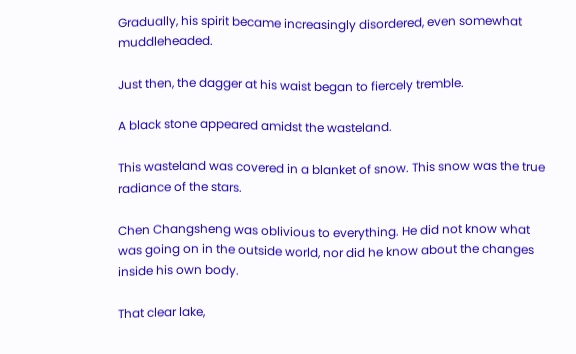Gradually, his spirit became increasingly disordered, even somewhat muddleheaded.

Just then, the dagger at his waist began to fiercely tremble.

A black stone appeared amidst the wasteland.

This wasteland was covered in a blanket of snow. This snow was the true radiance of the stars.

Chen Changsheng was oblivious to everything. He did not know what was going on in the outside world, nor did he know about the changes inside his own body.

That clear lake,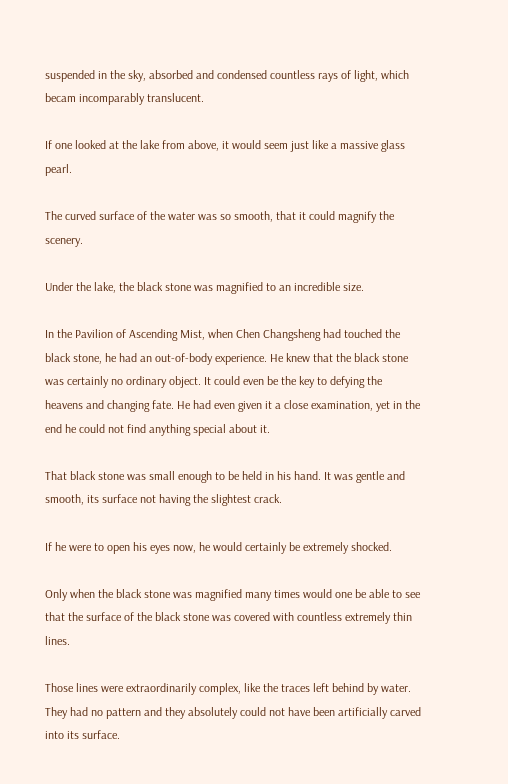suspended in the sky, absorbed and condensed countless rays of light, which becam incomparably translucent.

If one looked at the lake from above, it would seem just like a massive glass pearl.

The curved surface of the water was so smooth, that it could magnify the scenery.

Under the lake, the black stone was magnified to an incredible size.

In the Pavilion of Ascending Mist, when Chen Changsheng had touched the black stone, he had an out-of-body experience. He knew that the black stone was certainly no ordinary object. It could even be the key to defying the heavens and changing fate. He had even given it a close examination, yet in the end he could not find anything special about it.

That black stone was small enough to be held in his hand. It was gentle and smooth, its surface not having the slightest crack.

If he were to open his eyes now, he would certainly be extremely shocked.

Only when the black stone was magnified many times would one be able to see that the surface of the black stone was covered with countless extremely thin lines.

Those lines were extraordinarily complex, like the traces left behind by water. They had no pattern and they absolutely could not have been artificially carved into its surface.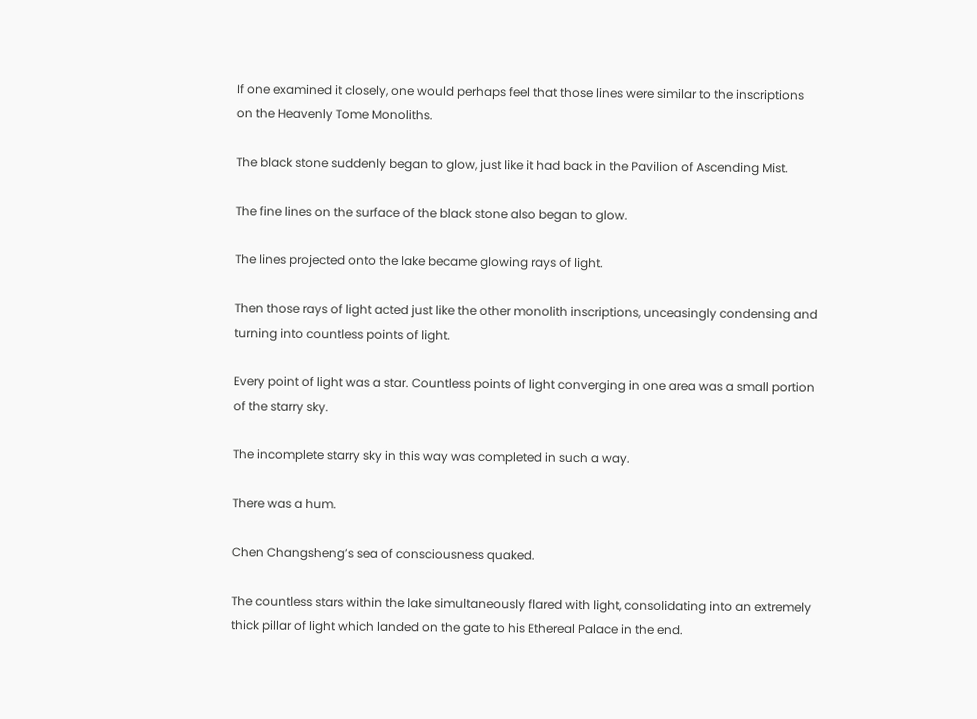If one examined it closely, one would perhaps feel that those lines were similar to the inscriptions on the Heavenly Tome Monoliths.

The black stone suddenly began to glow, just like it had back in the Pavilion of Ascending Mist.

The fine lines on the surface of the black stone also began to glow.

The lines projected onto the lake became glowing rays of light.

Then those rays of light acted just like the other monolith inscriptions, unceasingly condensing and turning into countless points of light.

Every point of light was a star. Countless points of light converging in one area was a small portion of the starry sky.

The incomplete starry sky in this way was completed in such a way.

There was a hum.

Chen Changsheng’s sea of consciousness quaked.

The countless stars within the lake simultaneously flared with light, consolidating into an extremely thick pillar of light which landed on the gate to his Ethereal Palace in the end.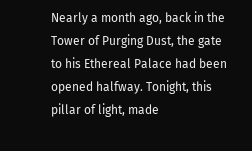Nearly a month ago, back in the Tower of Purging Dust, the gate to his Ethereal Palace had been opened halfway. Tonight, this pillar of light, made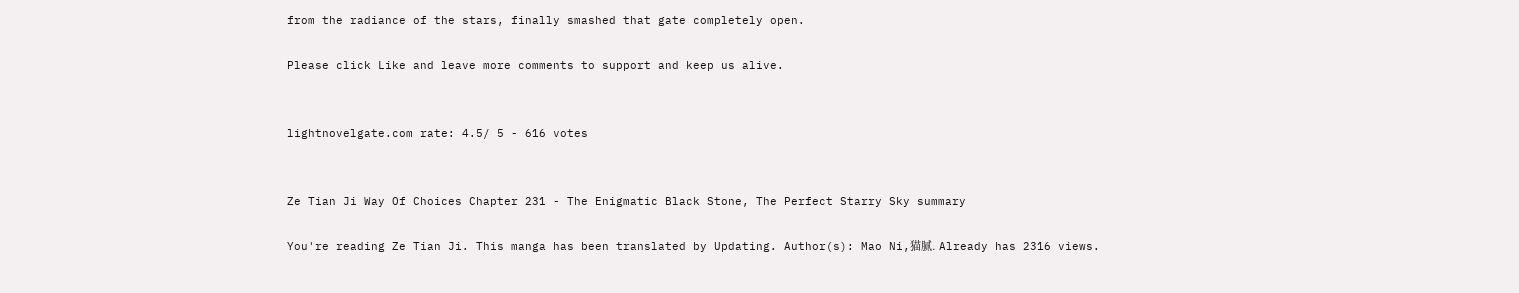from the radiance of the stars, finally smashed that gate completely open.

Please click Like and leave more comments to support and keep us alive.


lightnovelgate.com rate: 4.5/ 5 - 616 votes


Ze Tian Ji Way Of Choices Chapter 231 - The Enigmatic Black Stone, The Perfect Starry Sky summary

You're reading Ze Tian Ji. This manga has been translated by Updating. Author(s): Mao Ni,猫腻. Already has 2316 views.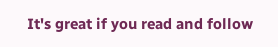It's great if you read and follow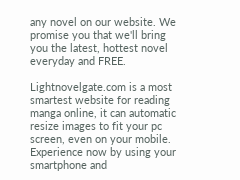any novel on our website. We promise you that we'll bring you the latest, hottest novel everyday and FREE.

Lightnovelgate.com is a most smartest website for reading manga online, it can automatic resize images to fit your pc screen, even on your mobile. Experience now by using your smartphone and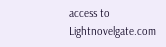access to Lightnovelgate.com